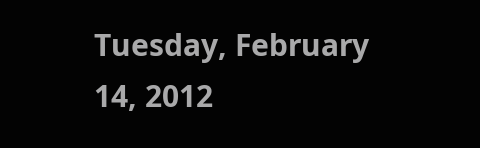Tuesday, February 14, 2012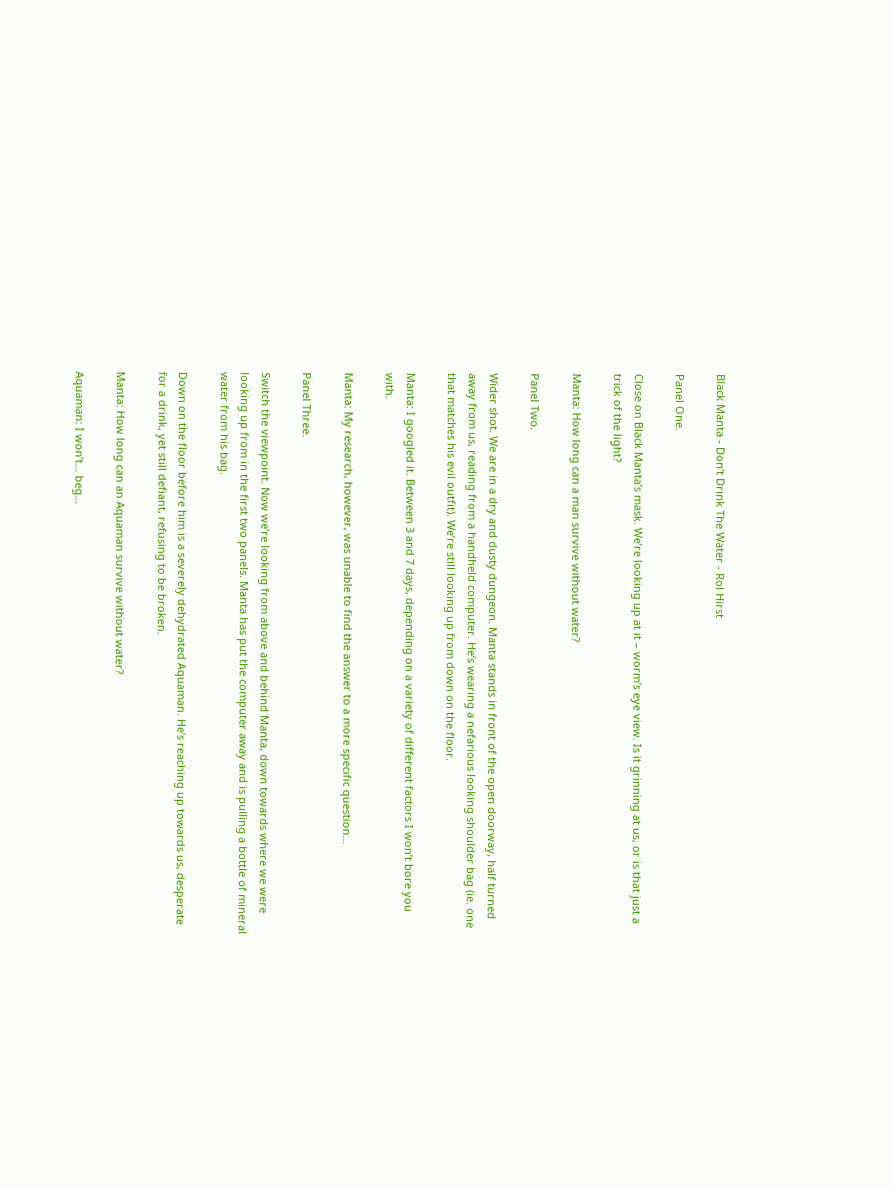Black Manta - Don't Drink The Water - Rol Hirst

Panel One.

Close on Black Manta’s mask. We’re looking up at it – worm’s eye view. Is it grinning at us, or is that just a trick of the light?

Manta: How long can a man survive without water?

Panel Two.

Wider shot. We are in a dry and dusty dungeon. Manta stands in front of the open doorway, half turned away from us, reading from a handheld computer. He’s wearing a nefarious looking shoulder bag (ie. one that matches his evil outfit). We’re still looking up from down on the floor.

Manta: I googled it. Between 3 and 7 days, depending on a variety of different factors I won’t bore you with.

Manta: My research, however, was unable to find the answer to a more specific question…

Panel Three.

Switch the viewpoint. Now we’re looking from above and behind Manta, down towards where we were looking up from in the first two panels. Manta has put the computer away and is pulling a bottle of mineral water from his bag.

Down on the floor before him is a severely dehydrated Aquaman. He’s reaching up towards us, desperate for a drink, yet still defiant, refusing to be broken.

Manta: How long can an Aquaman survive without water?

Aquaman: I won’t… beg…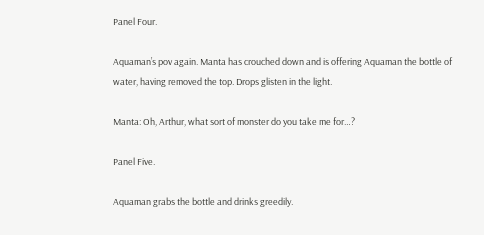Panel Four.

Aquaman’s pov again. Manta has crouched down and is offering Aquaman the bottle of water, having removed the top. Drops glisten in the light.

Manta: Oh, Arthur, what sort of monster do you take me for…?

Panel Five.

Aquaman grabs the bottle and drinks greedily.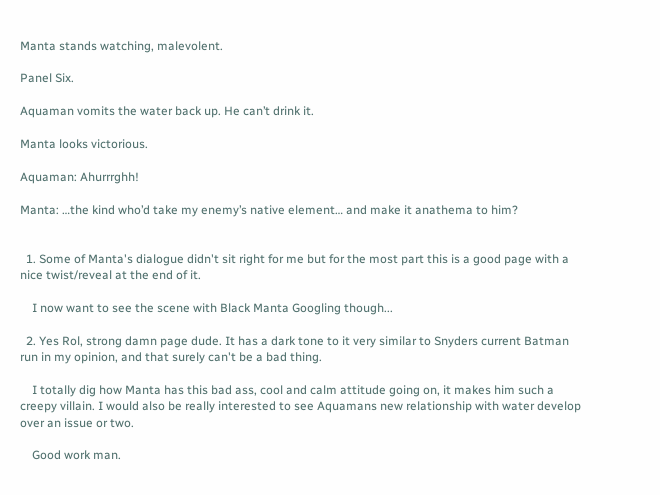Manta stands watching, malevolent.

Panel Six.

Aquaman vomits the water back up. He can’t drink it.

Manta looks victorious.

Aquaman: Ahurrrghh!

Manta: …the kind who’d take my enemy’s native element… and make it anathema to him?


  1. Some of Manta's dialogue didn't sit right for me but for the most part this is a good page with a nice twist/reveal at the end of it.

    I now want to see the scene with Black Manta Googling though...

  2. Yes Rol, strong damn page dude. It has a dark tone to it very similar to Snyders current Batman run in my opinion, and that surely can't be a bad thing.

    I totally dig how Manta has this bad ass, cool and calm attitude going on, it makes him such a creepy villain. I would also be really interested to see Aquamans new relationship with water develop over an issue or two.

    Good work man.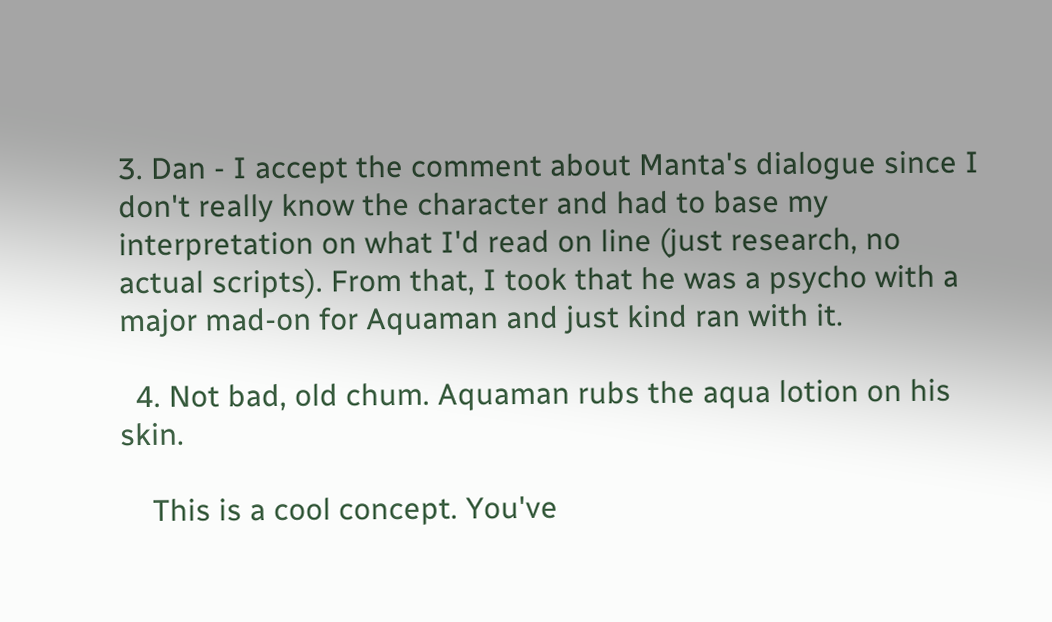3. Dan - I accept the comment about Manta's dialogue since I don't really know the character and had to base my interpretation on what I'd read on line (just research, no actual scripts). From that, I took that he was a psycho with a major mad-on for Aquaman and just kind ran with it.

  4. Not bad, old chum. Aquaman rubs the aqua lotion on his skin.

    This is a cool concept. You've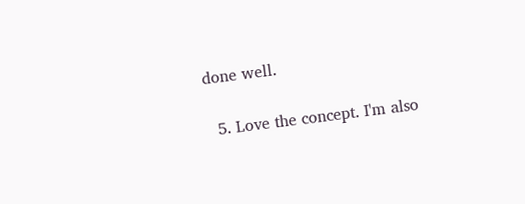done well.

  5. Love the concept. I'm also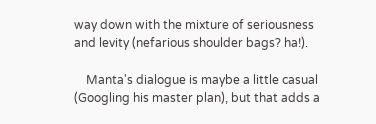way down with the mixture of seriousness and levity (nefarious shoulder bags? ha!).

    Manta's dialogue is maybe a little casual (Googling his master plan), but that adds a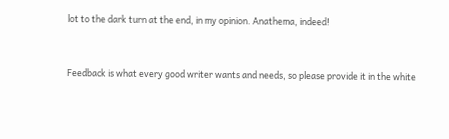lot to the dark turn at the end, in my opinion. Anathema, indeed!


Feedback is what every good writer wants and needs, so please provide it in the white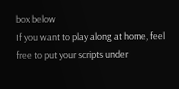box below
If you want to play along at home, feel free to put your scripts under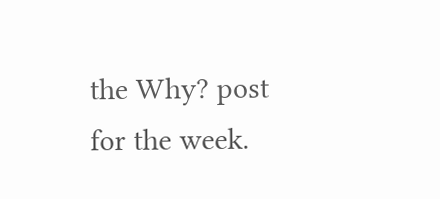the Why? post for the week.